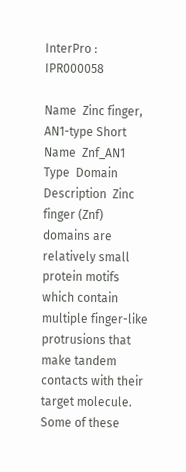InterPro : IPR000058

Name  Zinc finger, AN1-type Short Name  Znf_AN1
Type  Domain Description  Zinc finger (Znf) domains are relatively small protein motifs which contain multiple finger-like protrusions that make tandem contacts with their target molecule. Some of these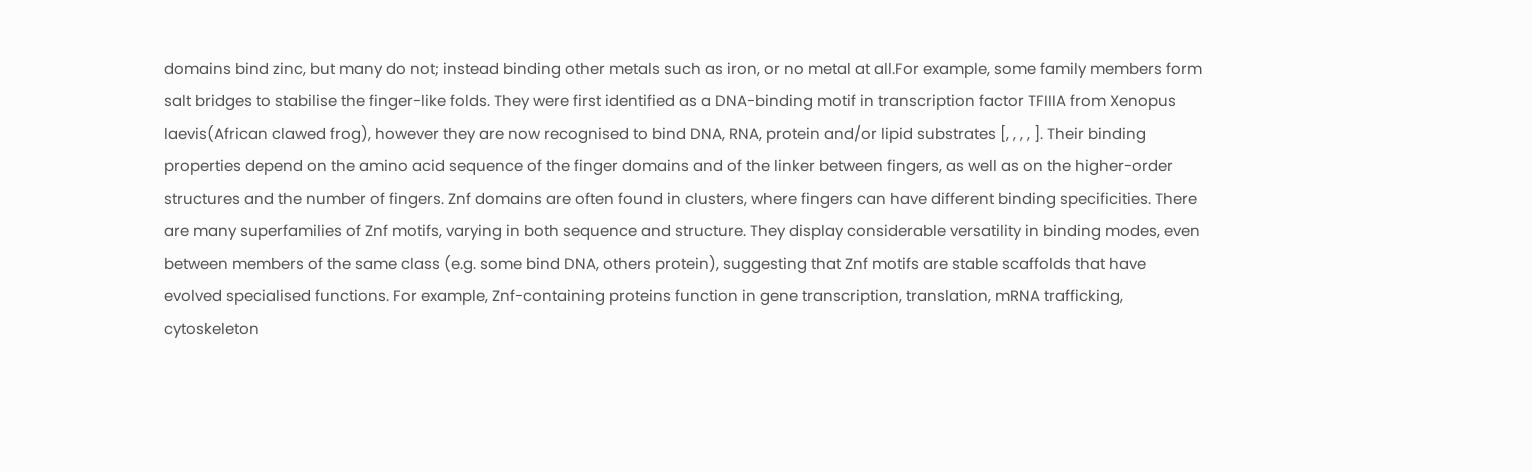domains bind zinc, but many do not; instead binding other metals such as iron, or no metal at all.For example, some family members form salt bridges to stabilise the finger-like folds. They were first identified as a DNA-binding motif in transcription factor TFIIIA from Xenopus laevis(African clawed frog), however they are now recognised to bind DNA, RNA, protein and/or lipid substrates [, , , , ]. Their binding properties depend on the amino acid sequence of the finger domains and of the linker between fingers, as well as on the higher-order structures and the number of fingers. Znf domains are often found in clusters, where fingers can have different binding specificities. There are many superfamilies of Znf motifs, varying in both sequence and structure. They display considerable versatility in binding modes, even between members of the same class (e.g. some bind DNA, others protein), suggesting that Znf motifs are stable scaffolds that have evolved specialised functions. For example, Znf-containing proteins function in gene transcription, translation, mRNA trafficking, cytoskeleton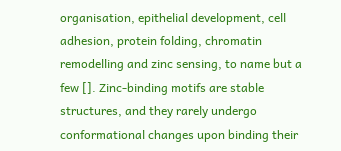organisation, epithelial development, cell adhesion, protein folding, chromatin remodelling and zinc sensing, to name but a few []. Zinc-binding motifs are stable structures, and they rarely undergo conformational changes upon binding their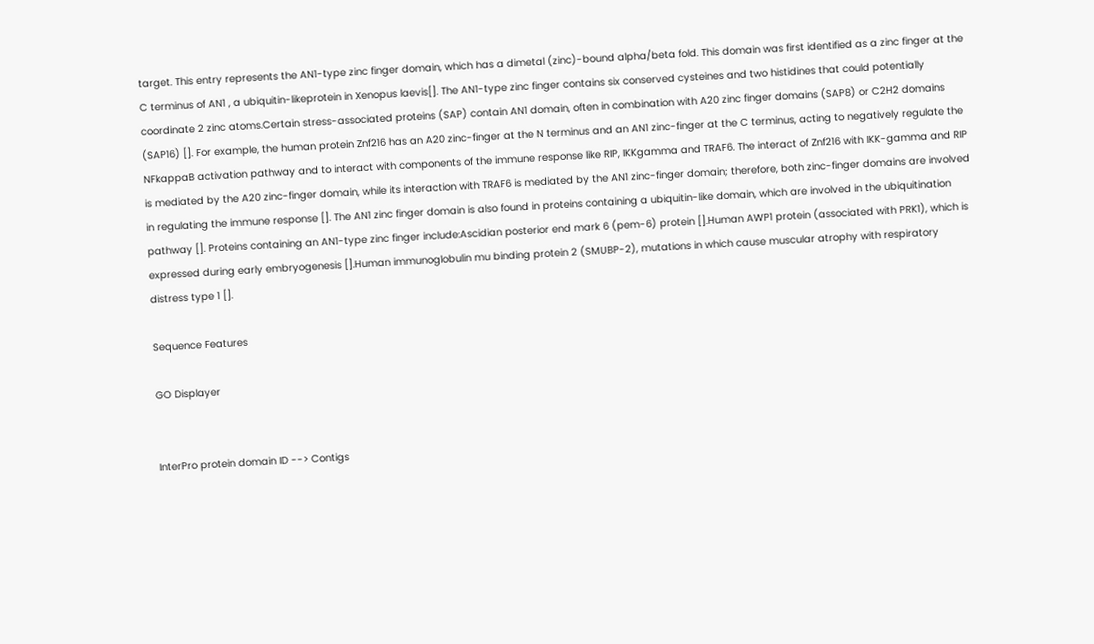target. This entry represents the AN1-type zinc finger domain, which has a dimetal (zinc)-bound alpha/beta fold. This domain was first identified as a zinc finger at the C terminus of AN1 , a ubiquitin-likeprotein in Xenopus laevis[]. The AN1-type zinc finger contains six conserved cysteines and two histidines that could potentially coordinate 2 zinc atoms.Certain stress-associated proteins (SAP) contain AN1 domain, often in combination with A20 zinc finger domains (SAP8) or C2H2 domains (SAP16) []. For example, the human protein Znf216 has an A20 zinc-finger at the N terminus and an AN1 zinc-finger at the C terminus, acting to negatively regulate the NFkappaB activation pathway and to interact with components of the immune response like RIP, IKKgamma and TRAF6. The interact of Znf216 with IKK-gamma and RIP is mediated by the A20 zinc-finger domain, while its interaction with TRAF6 is mediated by the AN1 zinc-finger domain; therefore, both zinc-finger domains are involved in regulating the immune response []. The AN1 zinc finger domain is also found in proteins containing a ubiquitin-like domain, which are involved in the ubiquitination pathway []. Proteins containing an AN1-type zinc finger include:Ascidian posterior end mark 6 (pem-6) protein [].Human AWP1 protein (associated with PRK1), which is expressed during early embryogenesis [].Human immunoglobulin mu binding protein 2 (SMUBP-2), mutations in which cause muscular atrophy with respiratory distress type 1 [].

Sequence Features

GO Displayer


InterPro protein domain ID --> Contigs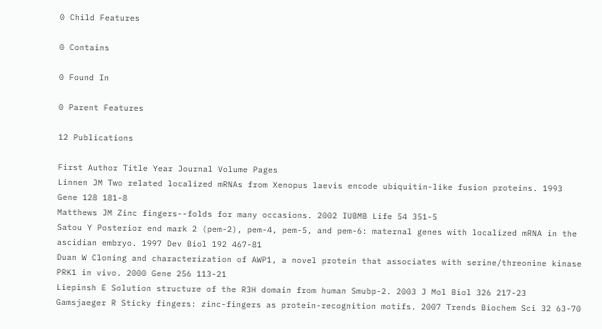0 Child Features

0 Contains

0 Found In

0 Parent Features

12 Publications

First Author Title Year Journal Volume Pages
Linnen JM Two related localized mRNAs from Xenopus laevis encode ubiquitin-like fusion proteins. 1993 Gene 128 181-8
Matthews JM Zinc fingers--folds for many occasions. 2002 IUBMB Life 54 351-5
Satou Y Posterior end mark 2 (pem-2), pem-4, pem-5, and pem-6: maternal genes with localized mRNA in the ascidian embryo. 1997 Dev Biol 192 467-81
Duan W Cloning and characterization of AWP1, a novel protein that associates with serine/threonine kinase PRK1 in vivo. 2000 Gene 256 113-21
Liepinsh E Solution structure of the R3H domain from human Smubp-2. 2003 J Mol Biol 326 217-23
Gamsjaeger R Sticky fingers: zinc-fingers as protein-recognition motifs. 2007 Trends Biochem Sci 32 63-70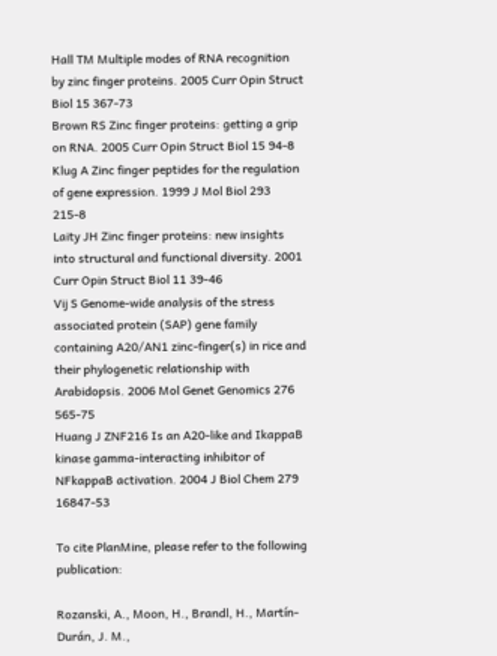Hall TM Multiple modes of RNA recognition by zinc finger proteins. 2005 Curr Opin Struct Biol 15 367-73
Brown RS Zinc finger proteins: getting a grip on RNA. 2005 Curr Opin Struct Biol 15 94-8
Klug A Zinc finger peptides for the regulation of gene expression. 1999 J Mol Biol 293 215-8
Laity JH Zinc finger proteins: new insights into structural and functional diversity. 2001 Curr Opin Struct Biol 11 39-46
Vij S Genome-wide analysis of the stress associated protein (SAP) gene family containing A20/AN1 zinc-finger(s) in rice and their phylogenetic relationship with Arabidopsis. 2006 Mol Genet Genomics 276 565-75
Huang J ZNF216 Is an A20-like and IkappaB kinase gamma-interacting inhibitor of NFkappaB activation. 2004 J Biol Chem 279 16847-53

To cite PlanMine, please refer to the following publication:

Rozanski, A., Moon, H., Brandl, H., Martín-Durán, J. M.,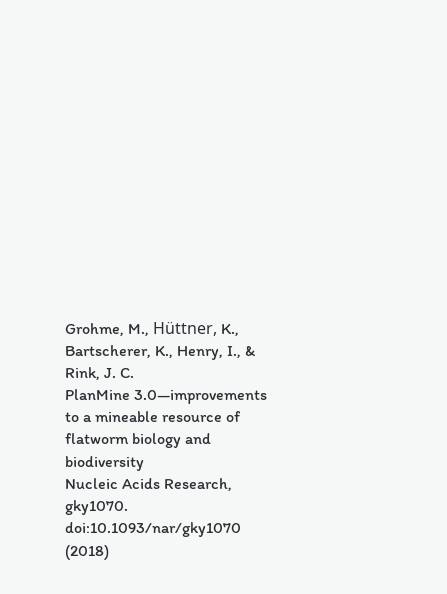Grohme, M., Hüttner, K., Bartscherer, K., Henry, I., & Rink, J. C.
PlanMine 3.0—improvements to a mineable resource of flatworm biology and biodiversity
Nucleic Acids Research, gky1070. doi:10.1093/nar/gky1070 (2018)